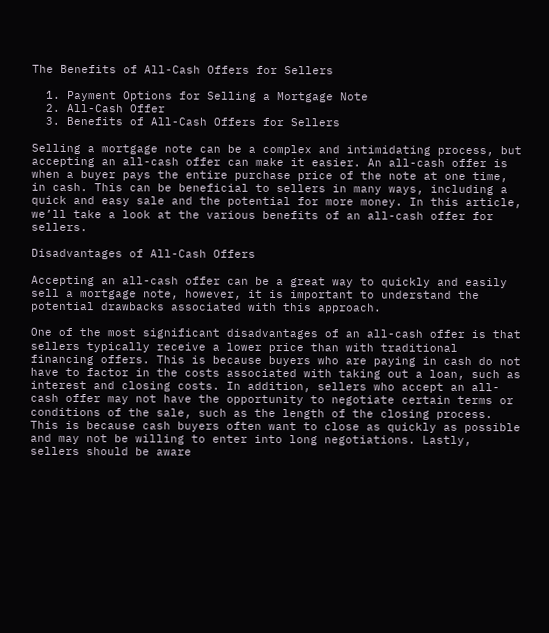The Benefits of All-Cash Offers for Sellers

  1. Payment Options for Selling a Mortgage Note
  2. All-Cash Offer
  3. Benefits of All-Cash Offers for Sellers

Selling a mortgage note can be a complex and intimidating process, but accepting an all-cash offer can make it easier. An all-cash offer is when a buyer pays the entire purchase price of the note at one time, in cash. This can be beneficial to sellers in many ways, including a quick and easy sale and the potential for more money. In this article, we’ll take a look at the various benefits of an all-cash offer for sellers.

Disadvantages of All-Cash Offers

Accepting an all-cash offer can be a great way to quickly and easily sell a mortgage note, however, it is important to understand the potential drawbacks associated with this approach.

One of the most significant disadvantages of an all-cash offer is that sellers typically receive a lower price than with traditional financing offers. This is because buyers who are paying in cash do not have to factor in the costs associated with taking out a loan, such as interest and closing costs. In addition, sellers who accept an all-cash offer may not have the opportunity to negotiate certain terms or conditions of the sale, such as the length of the closing process. This is because cash buyers often want to close as quickly as possible and may not be willing to enter into long negotiations. Lastly, sellers should be aware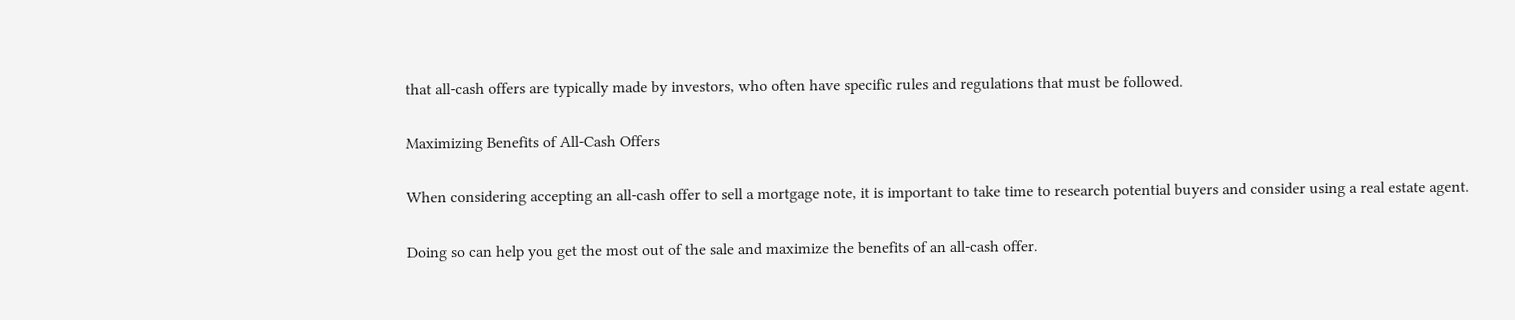that all-cash offers are typically made by investors, who often have specific rules and regulations that must be followed.

Maximizing Benefits of All-Cash Offers

When considering accepting an all-cash offer to sell a mortgage note, it is important to take time to research potential buyers and consider using a real estate agent.

Doing so can help you get the most out of the sale and maximize the benefits of an all-cash offer.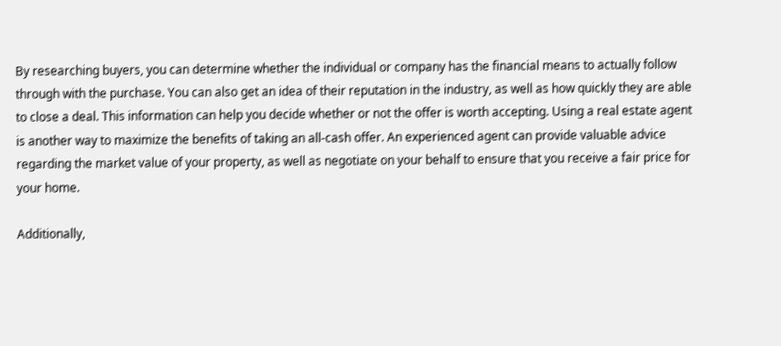By researching buyers, you can determine whether the individual or company has the financial means to actually follow through with the purchase. You can also get an idea of their reputation in the industry, as well as how quickly they are able to close a deal. This information can help you decide whether or not the offer is worth accepting. Using a real estate agent is another way to maximize the benefits of taking an all-cash offer. An experienced agent can provide valuable advice regarding the market value of your property, as well as negotiate on your behalf to ensure that you receive a fair price for your home.

Additionally,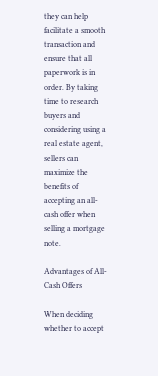they can help facilitate a smooth transaction and ensure that all paperwork is in order. By taking time to research buyers and considering using a real estate agent, sellers can maximize the benefits of accepting an all-cash offer when selling a mortgage note.

Advantages of All-Cash Offers

When deciding whether to accept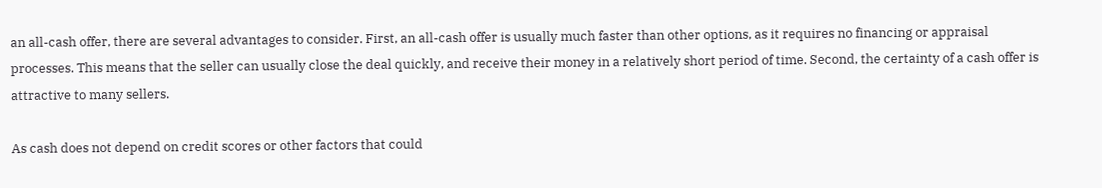an all-cash offer, there are several advantages to consider. First, an all-cash offer is usually much faster than other options, as it requires no financing or appraisal processes. This means that the seller can usually close the deal quickly, and receive their money in a relatively short period of time. Second, the certainty of a cash offer is attractive to many sellers.

As cash does not depend on credit scores or other factors that could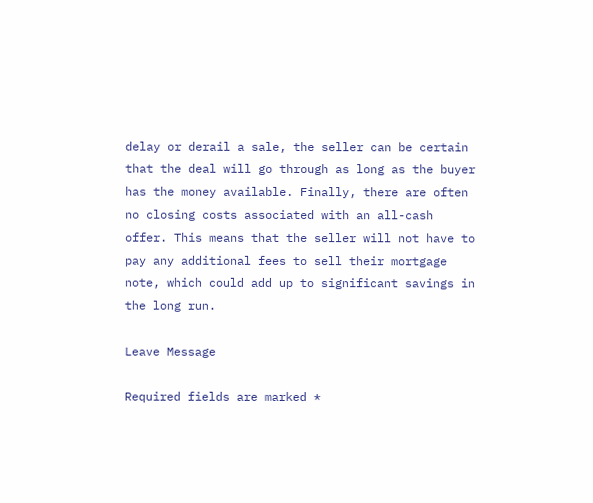delay or derail a sale, the seller can be certain that the deal will go through as long as the buyer has the money available. Finally, there are often no closing costs associated with an all-cash offer. This means that the seller will not have to pay any additional fees to sell their mortgage note, which could add up to significant savings in the long run.

Leave Message

Required fields are marked *